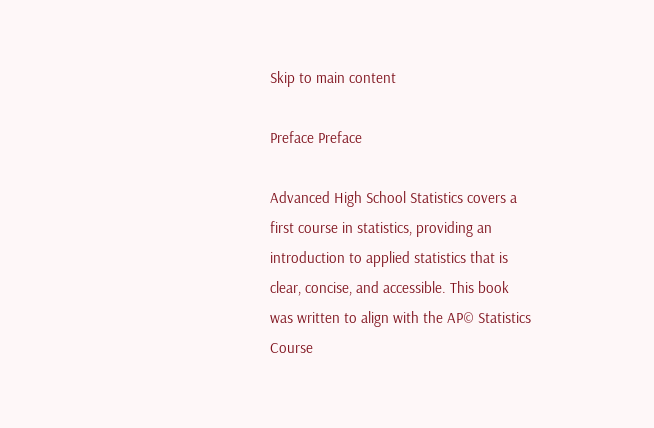Skip to main content

Preface Preface

Advanced High School Statistics covers a first course in statistics, providing an introduction to applied statistics that is clear, concise, and accessible. This book was written to align with the AP© Statistics Course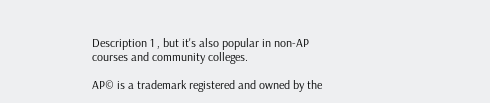Description 1 , but it's also popular in non-AP courses and community colleges.

AP© is a trademark registered and owned by the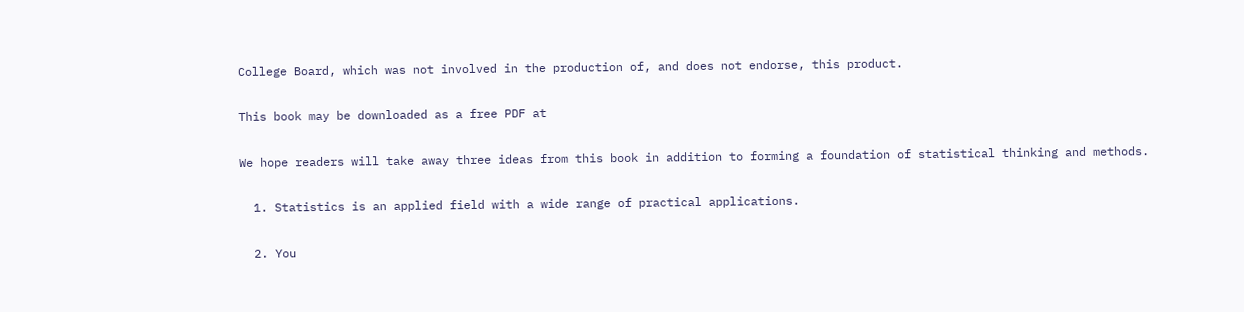College Board, which was not involved in the production of, and does not endorse, this product.

This book may be downloaded as a free PDF at

We hope readers will take away three ideas from this book in addition to forming a foundation of statistical thinking and methods.

  1. Statistics is an applied field with a wide range of practical applications.

  2. You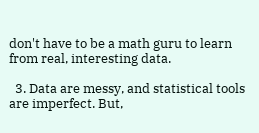don't have to be a math guru to learn from real, interesting data.

  3. Data are messy, and statistical tools are imperfect. But,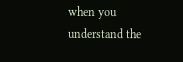when you understand the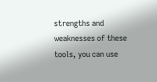strengths and weaknesses of these tools, you can use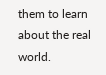them to learn about the real world.